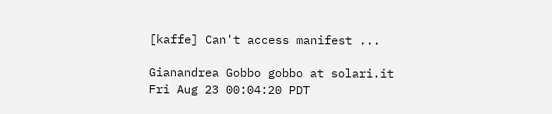[kaffe] Can't access manifest ...

Gianandrea Gobbo gobbo at solari.it
Fri Aug 23 00:04:20 PDT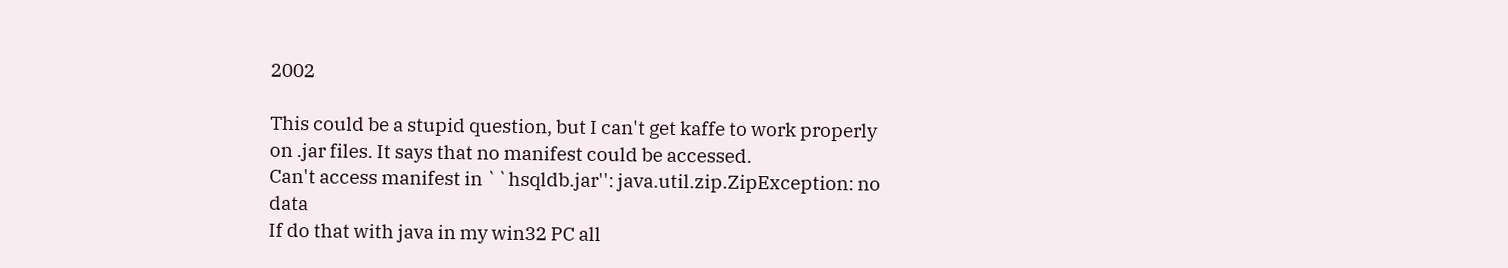2002

This could be a stupid question, but I can't get kaffe to work properly on .jar files. It says that no manifest could be accessed.
Can't access manifest in ``hsqldb.jar'': java.util.zip.ZipException: no data
If do that with java in my win32 PC all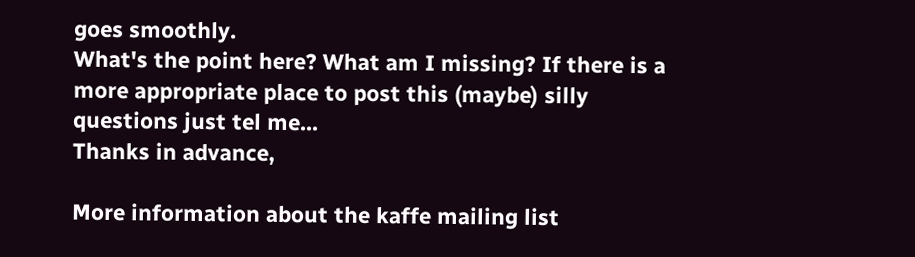goes smoothly.
What's the point here? What am I missing? If there is a more appropriate place to post this (maybe) silly questions just tel me...
Thanks in advance,

More information about the kaffe mailing list